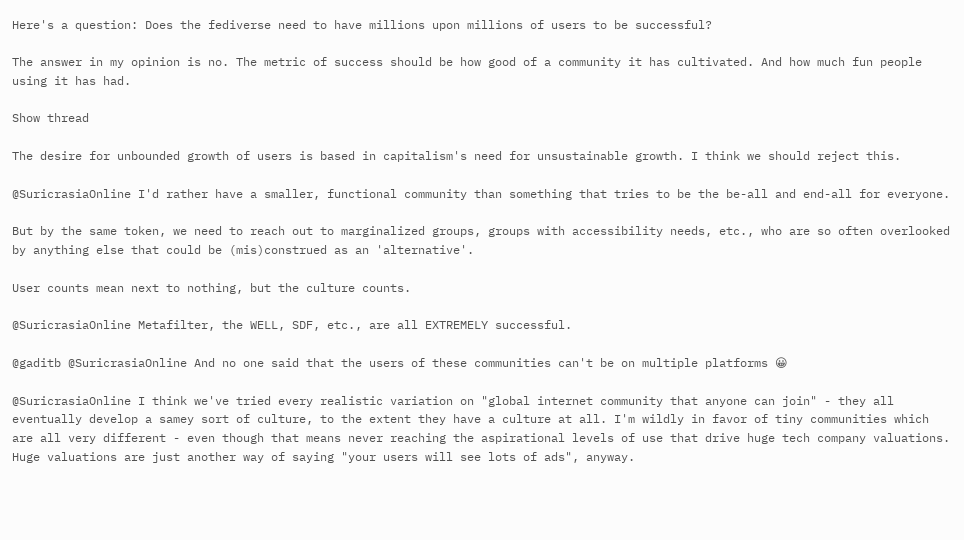Here's a question: Does the fediverse need to have millions upon millions of users to be successful?

The answer in my opinion is no. The metric of success should be how good of a community it has cultivated. And how much fun people using it has had.

Show thread

The desire for unbounded growth of users is based in capitalism's need for unsustainable growth. I think we should reject this.

@SuricrasiaOnline I'd rather have a smaller, functional community than something that tries to be the be-all and end-all for everyone.

But by the same token, we need to reach out to marginalized groups, groups with accessibility needs, etc., who are so often overlooked by anything else that could be (mis)construed as an 'alternative'.

User counts mean next to nothing, but the culture counts.

@SuricrasiaOnline Metafilter, the WELL, SDF, etc., are all EXTREMELY successful.

@gaditb @SuricrasiaOnline And no one said that the users of these communities can't be on multiple platforms 😀

@SuricrasiaOnline I think we've tried every realistic variation on "global internet community that anyone can join" - they all eventually develop a samey sort of culture, to the extent they have a culture at all. I'm wildly in favor of tiny communities which are all very different - even though that means never reaching the aspirational levels of use that drive huge tech company valuations. Huge valuations are just another way of saying "your users will see lots of ads", anyway.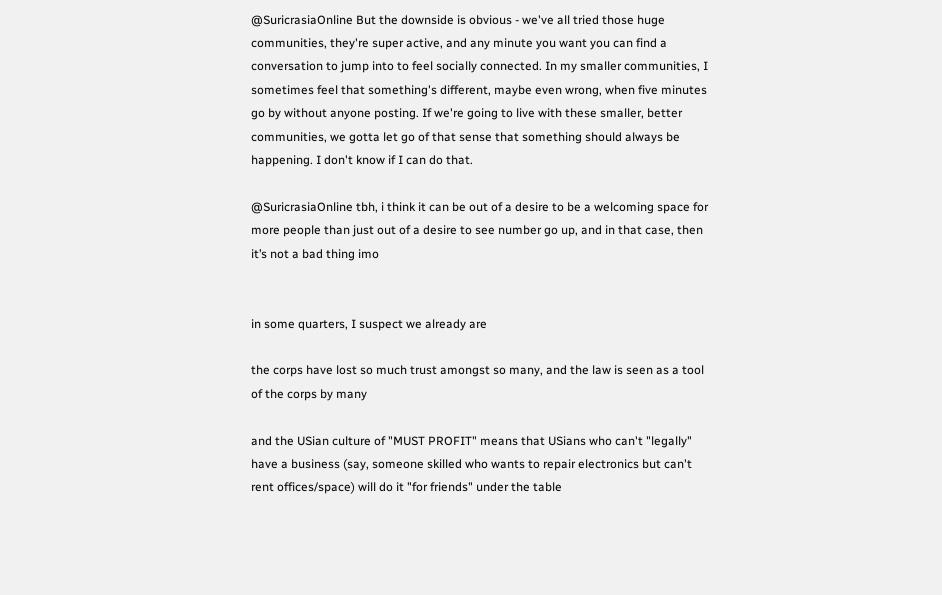@SuricrasiaOnline But the downside is obvious - we've all tried those huge communities, they're super active, and any minute you want you can find a conversation to jump into to feel socially connected. In my smaller communities, I sometimes feel that something's different, maybe even wrong, when five minutes go by without anyone posting. If we're going to live with these smaller, better communities, we gotta let go of that sense that something should always be happening. I don't know if I can do that.

@SuricrasiaOnline tbh, i think it can be out of a desire to be a welcoming space for more people than just out of a desire to see number go up, and in that case, then it’s not a bad thing imo


in some quarters, I suspect we already are

the corps have lost so much trust amongst so many, and the law is seen as a tool of the corps by many

and the USian culture of "MUST PROFIT" means that USians who can't "legally" have a business (say, someone skilled who wants to repair electronics but can't rent offices/space) will do it "for friends" under the table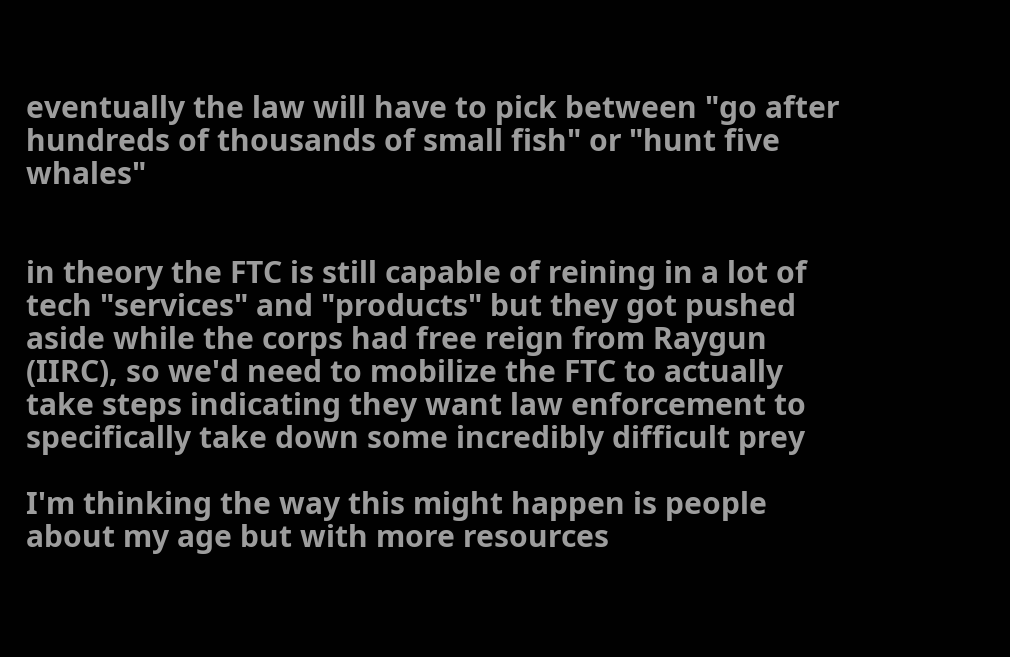eventually the law will have to pick between "go after hundreds of thousands of small fish" or "hunt five whales"


in theory the FTC is still capable of reining in a lot of tech "services" and "products" but they got pushed aside while the corps had free reign from Raygun (IIRC), so we'd need to mobilize the FTC to actually take steps indicating they want law enforcement to specifically take down some incredibly difficult prey

I'm thinking the way this might happen is people about my age but with more resources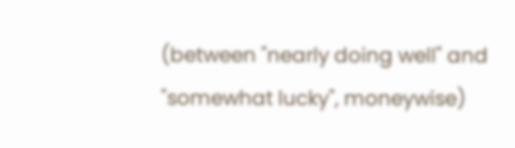(between "nearly doing well" and "somewhat lucky", moneywise)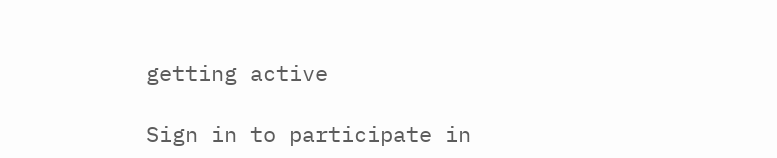getting active

Sign in to participate in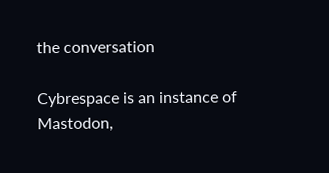the conversation

Cybrespace is an instance of Mastodon,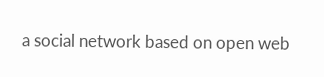a social network based on open web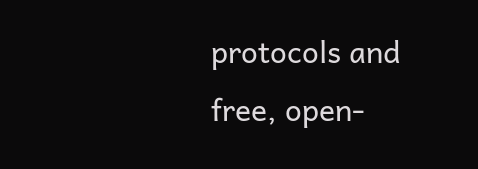protocols and free, open-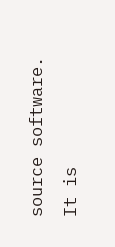source software. It is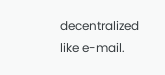decentralized like e-mail.